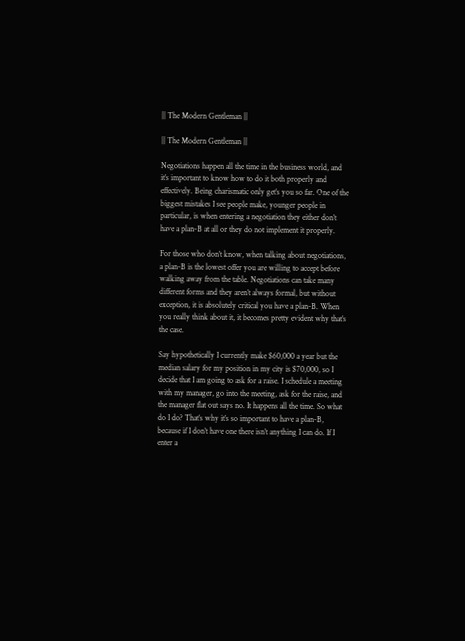|| The Modern Gentleman ||

|| The Modern Gentleman ||

Negotiations happen all the time in the business world, and it’s important to know how to do it both properly and effectively. Being charismatic only get’s you so far. One of the biggest mistakes I see people make, younger people in particular, is when entering a negotiation they either don’t have a plan-B at all or they do not implement it properly.

For those who don’t know, when talking about negotiations, a plan-B is the lowest offer you are willing to accept before walking away from the table. Negotiations can take many different forms and they aren’t always formal, but without exception, it is absolutely critical you have a plan-B. When you really think about it, it becomes pretty evident why that’s the case.

Say hypothetically I currently make $60,000 a year but the median salary for my position in my city is $70,000, so I decide that I am going to ask for a raise. I schedule a meeting with my manager, go into the meeting, ask for the raise, and the manager flat out says no. It happens all the time. So what do I do? That’s why it’s so important to have a plan-B, because if I don’t have one there isn’t anything I can do. If I enter a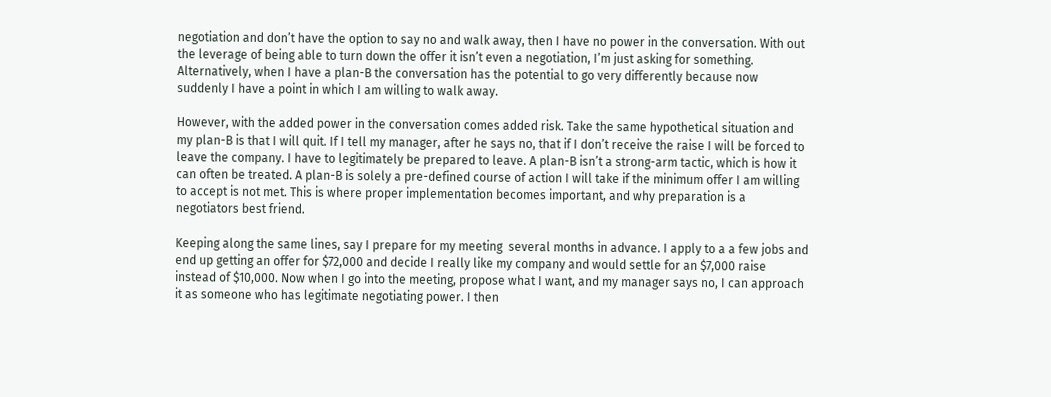negotiation and don’t have the option to say no and walk away, then I have no power in the conversation. With out the leverage of being able to turn down the offer it isn’t even a negotiation, I’m just asking for something. Alternatively, when I have a plan-B the conversation has the potential to go very differently because now suddenly I have a point in which I am willing to walk away.

However, with the added power in the conversation comes added risk. Take the same hypothetical situation and my plan-B is that I will quit. If I tell my manager, after he says no, that if I don’t receive the raise I will be forced to leave the company. I have to legitimately be prepared to leave. A plan-B isn’t a strong-arm tactic, which is how it can often be treated. A plan-B is solely a pre-defined course of action I will take if the minimum offer I am willing to accept is not met. This is where proper implementation becomes important, and why preparation is a negotiators best friend.

Keeping along the same lines, say I prepare for my meeting  several months in advance. I apply to a a few jobs and end up getting an offer for $72,000 and decide I really like my company and would settle for an $7,000 raise instead of $10,000. Now when I go into the meeting, propose what I want, and my manager says no, I can approach it as someone who has legitimate negotiating power. I then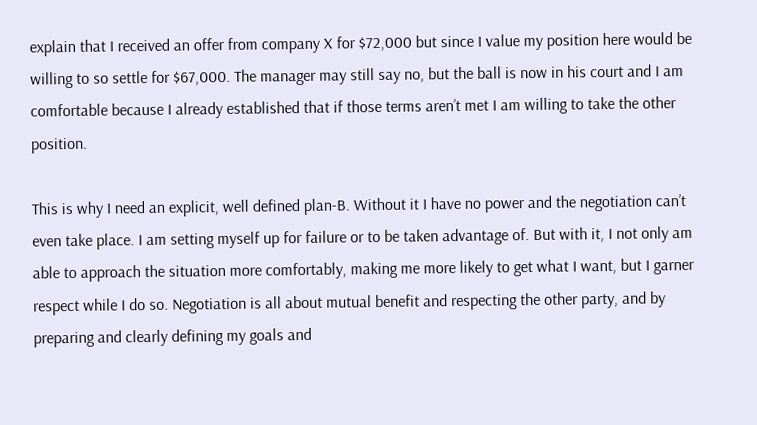explain that I received an offer from company X for $72,000 but since I value my position here would be willing to so settle for $67,000. The manager may still say no, but the ball is now in his court and I am comfortable because I already established that if those terms aren’t met I am willing to take the other position.

This is why I need an explicit, well defined plan-B. Without it I have no power and the negotiation can’t even take place. I am setting myself up for failure or to be taken advantage of. But with it, I not only am able to approach the situation more comfortably, making me more likely to get what I want, but I garner respect while I do so. Negotiation is all about mutual benefit and respecting the other party, and by preparing and clearly defining my goals and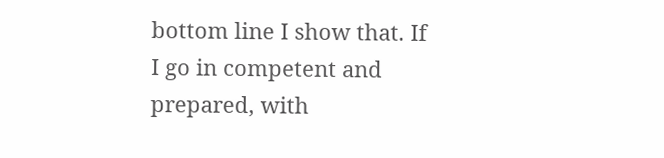bottom line I show that. If I go in competent and prepared, with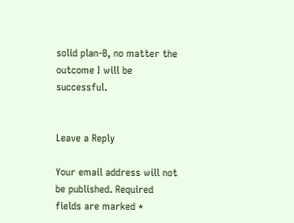solid plan-B, no matter the outcome I will be successful.


Leave a Reply

Your email address will not be published. Required fields are marked *